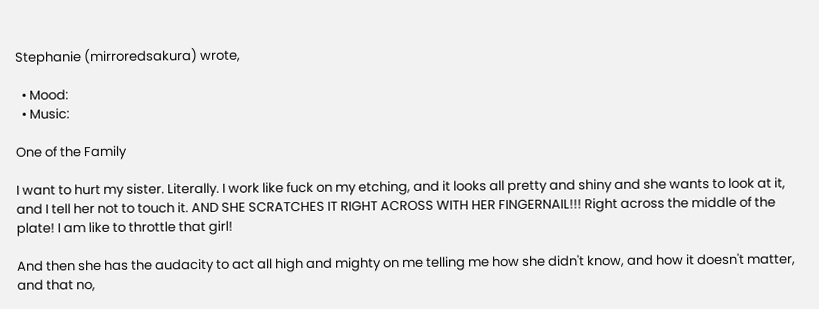Stephanie (mirroredsakura) wrote,

  • Mood:
  • Music:

One of the Family

I want to hurt my sister. Literally. I work like fuck on my etching, and it looks all pretty and shiny and she wants to look at it, and I tell her not to touch it. AND SHE SCRATCHES IT RIGHT ACROSS WITH HER FINGERNAIL!!! Right across the middle of the plate! I am like to throttle that girl!

And then she has the audacity to act all high and mighty on me telling me how she didn't know, and how it doesn't matter, and that no,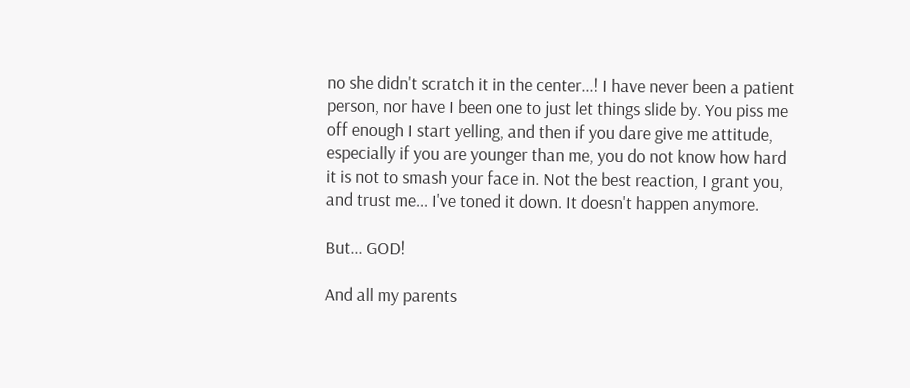no she didn't scratch it in the center...! I have never been a patient person, nor have I been one to just let things slide by. You piss me off enough I start yelling, and then if you dare give me attitude, especially if you are younger than me, you do not know how hard it is not to smash your face in. Not the best reaction, I grant you, and trust me... I've toned it down. It doesn't happen anymore.

But... GOD!

And all my parents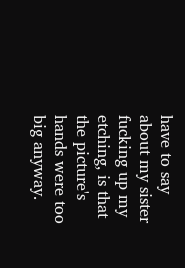have to say about my sister fucking up my etching, is that the picture's hands were too big anyway.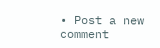• Post a new comment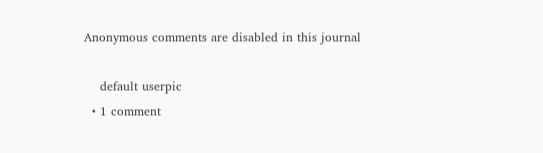Anonymous comments are disabled in this journal

    default userpic
  • 1 comment